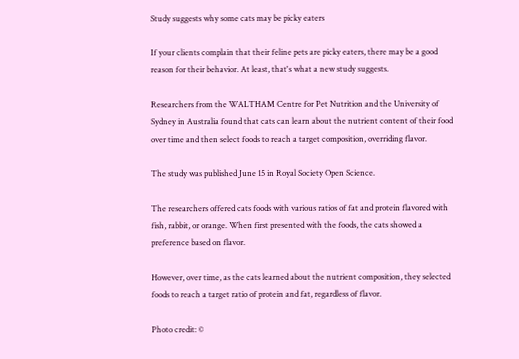Study suggests why some cats may be picky eaters

If your clients complain that their feline pets are picky eaters, there may be a good reason for their behavior. At least, that's what a new study suggests.

Researchers from the WALTHAM Centre for Pet Nutrition and the University of Sydney in Australia found that cats can learn about the nutrient content of their food over time and then select foods to reach a target composition, overriding flavor.

The study was published June 15 in Royal Society Open Science.

The researchers offered cats foods with various ratios of fat and protein flavored with fish, rabbit, or orange. When first presented with the foods, the cats showed a preference based on flavor.

However, over time, as the cats learned about the nutrient composition, they selected foods to reach a target ratio of protein and fat, regardless of flavor.

Photo credit: ©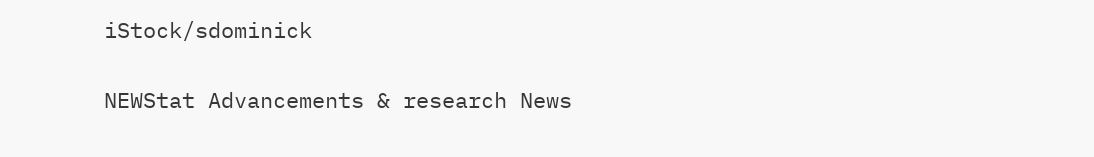iStock/sdominick

NEWStat Advancements & research News